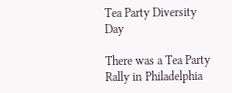Tea Party Diversity Day

There was a Tea Party Rally in Philadelphia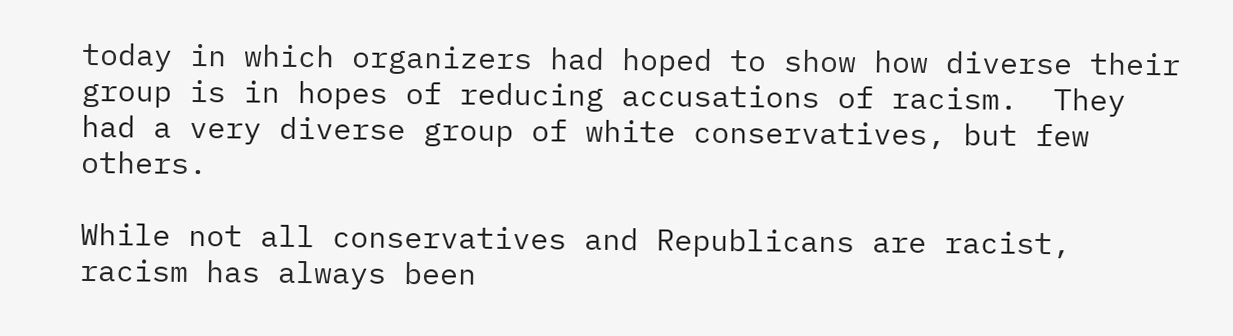today in which organizers had hoped to show how diverse their group is in hopes of reducing accusations of racism.  They had a very diverse group of white conservatives, but few others.

While not all conservatives and Republicans are racist, racism has always been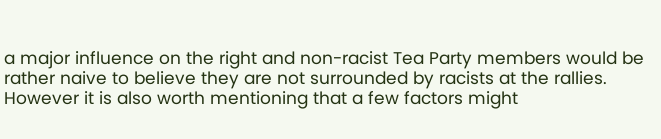a major influence on the right and non-racist Tea Party members would be rather naive to believe they are not surrounded by racists at the rallies. However it is also worth mentioning that a few factors might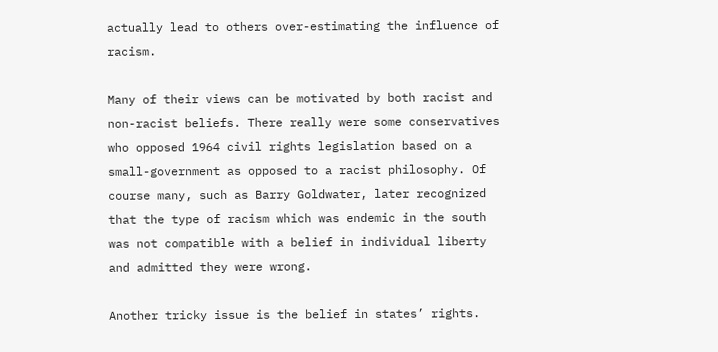actually lead to others over-estimating the influence of racism.

Many of their views can be motivated by both racist and non-racist beliefs. There really were some conservatives who opposed 1964 civil rights legislation based on a small-government as opposed to a racist philosophy. Of course many, such as Barry Goldwater, later recognized that the type of racism which was endemic in the south was not compatible with a belief in individual liberty and admitted they were wrong.

Another tricky issue is the belief in states’ rights.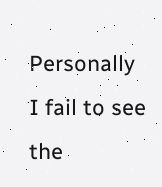Personally I fail to see the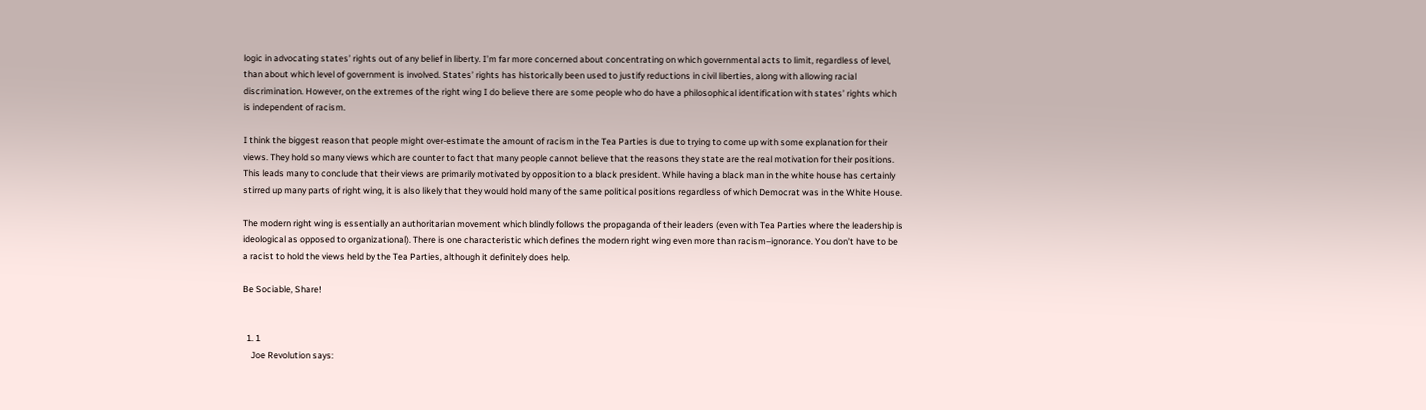logic in advocating states’ rights out of any belief in liberty. I’m far more concerned about concentrating on which governmental acts to limit, regardless of level, than about which level of government is involved. States’ rights has historically been used to justify reductions in civil liberties, along with allowing racial discrimination. However, on the extremes of the right wing I do believe there are some people who do have a philosophical identification with states’ rights which is independent of racism.

I think the biggest reason that people might over-estimate the amount of racism in the Tea Parties is due to trying to come up with some explanation for their views. They hold so many views which are counter to fact that many people cannot believe that the reasons they state are the real motivation for their positions. This leads many to conclude that their views are primarily motivated by opposition to a black president. While having a black man in the white house has certainly stirred up many parts of right wing, it is also likely that they would hold many of the same political positions regardless of which Democrat was in the White House.

The modern right wing is essentially an authoritarian movement which blindly follows the propaganda of their leaders (even with Tea Parties where the leadership is ideological as opposed to organizational). There is one characteristic which defines the modern right wing even more than racism–ignorance. You don’t have to be a racist to hold the views held by the Tea Parties, although it definitely does help.

Be Sociable, Share!


  1. 1
    Joe Revolution says: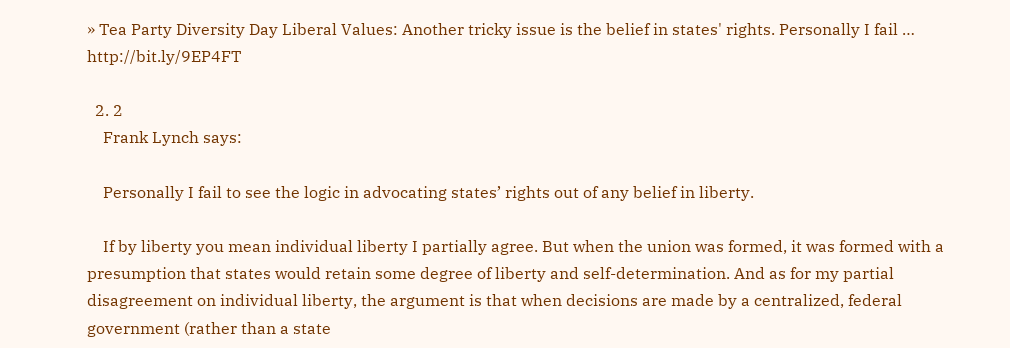» Tea Party Diversity Day Liberal Values: Another tricky issue is the belief in states' rights. Personally I fail … http://bit.ly/9EP4FT

  2. 2
    Frank Lynch says:

    Personally I fail to see the logic in advocating states’ rights out of any belief in liberty.

    If by liberty you mean individual liberty I partially agree. But when the union was formed, it was formed with a presumption that states would retain some degree of liberty and self-determination. And as for my partial disagreement on individual liberty, the argument is that when decisions are made by a centralized, federal government (rather than a state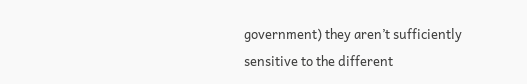government) they aren’t sufficiently sensitive to the different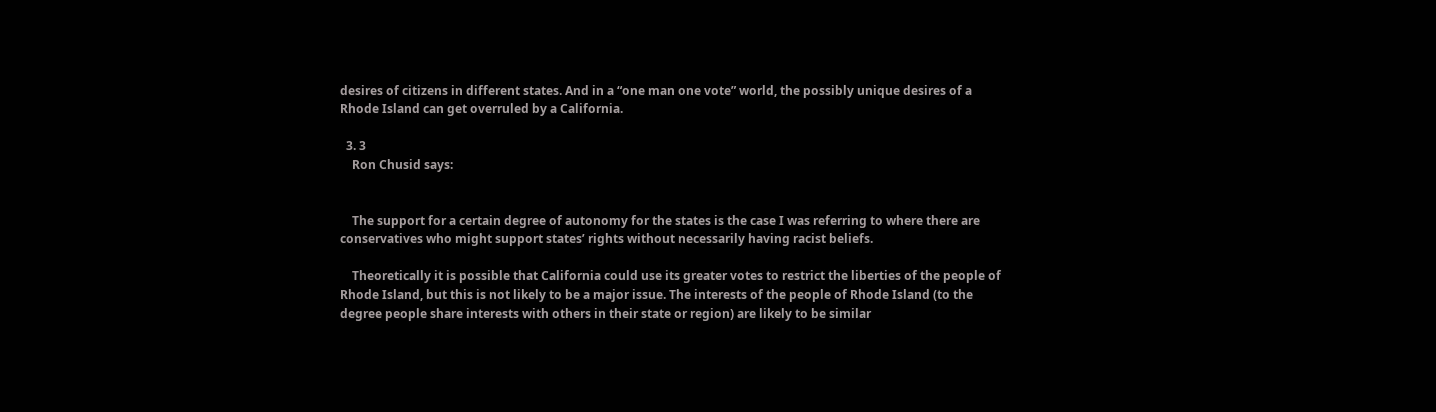desires of citizens in different states. And in a “one man one vote” world, the possibly unique desires of a Rhode Island can get overruled by a California.

  3. 3
    Ron Chusid says:


    The support for a certain degree of autonomy for the states is the case I was referring to where there are conservatives who might support states’ rights without necessarily having racist beliefs.

    Theoretically it is possible that California could use its greater votes to restrict the liberties of the people of Rhode Island, but this is not likely to be a major issue. The interests of the people of Rhode Island (to the degree people share interests with others in their state or region) are likely to be similar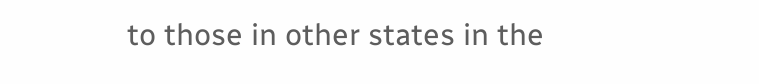to those in other states in the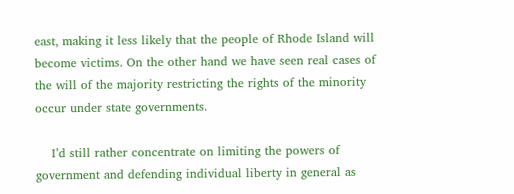east, making it less likely that the people of Rhode Island will become victims. On the other hand we have seen real cases of the will of the majority restricting the rights of the minority occur under state governments.

    I’d still rather concentrate on limiting the powers of government and defending individual liberty in general as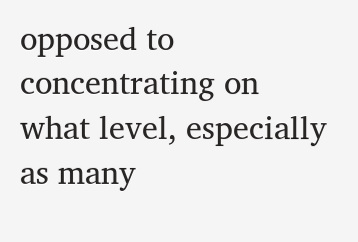opposed to concentrating on what level, especially as many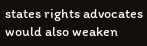states rights advocates would also weaken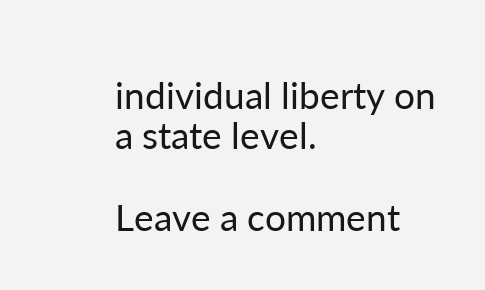individual liberty on a state level.

Leave a comment